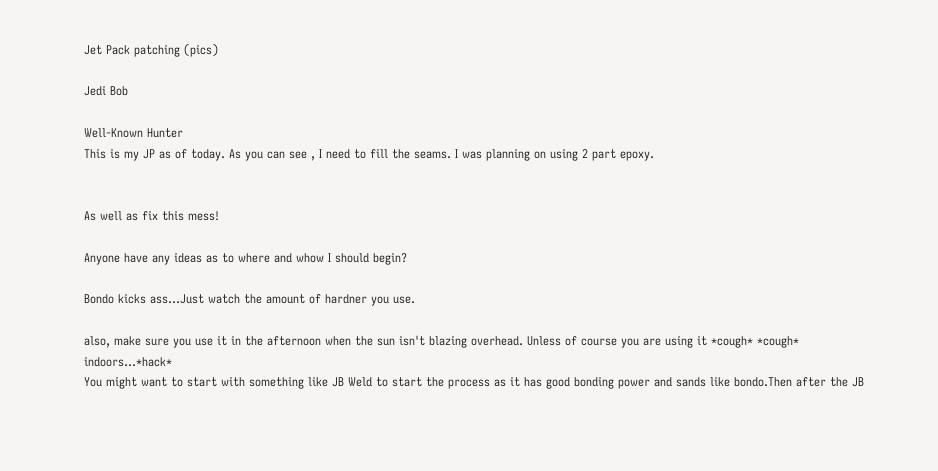Jet Pack patching (pics)

Jedi Bob

Well-Known Hunter
This is my JP as of today. As you can see , I need to fill the seams. I was planning on using 2 part epoxy.


As well as fix this mess!

Anyone have any ideas as to where and whow I should begin?

Bondo kicks ass...Just watch the amount of hardner you use.

also, make sure you use it in the afternoon when the sun isn't blazing overhead. Unless of course you are using it *cough* *cough* indoors...*hack*
You might want to start with something like JB Weld to start the process as it has good bonding power and sands like bondo.Then after the JB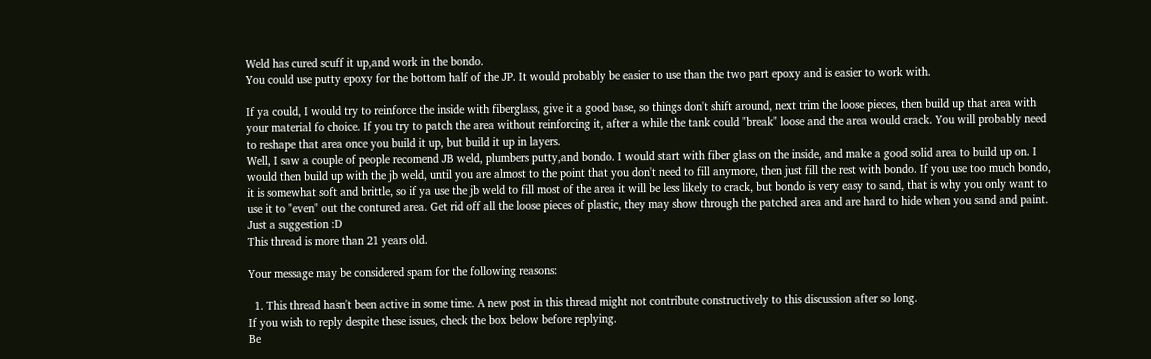Weld has cured scuff it up,and work in the bondo.
You could use putty epoxy for the bottom half of the JP. It would probably be easier to use than the two part epoxy and is easier to work with.

If ya could, I would try to reinforce the inside with fiberglass, give it a good base, so things don't shift around, next trim the loose pieces, then build up that area with your material fo choice. If you try to patch the area without reinforcing it, after a while the tank could "break" loose and the area would crack. You will probably need to reshape that area once you build it up, but build it up in layers.
Well, I saw a couple of people recomend JB weld, plumbers putty,and bondo. I would start with fiber glass on the inside, and make a good solid area to build up on. I would then build up with the jb weld, until you are almost to the point that you don't need to fill anymore, then just fill the rest with bondo. If you use too much bondo, it is somewhat soft and brittle, so if ya use the jb weld to fill most of the area it will be less likely to crack, but bondo is very easy to sand, that is why you only want to use it to "even" out the contured area. Get rid off all the loose pieces of plastic, they may show through the patched area and are hard to hide when you sand and paint. Just a suggestion :D
This thread is more than 21 years old.

Your message may be considered spam for the following reasons:

  1. This thread hasn't been active in some time. A new post in this thread might not contribute constructively to this discussion after so long.
If you wish to reply despite these issues, check the box below before replying.
Be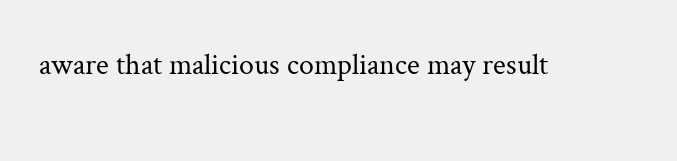aware that malicious compliance may result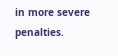in more severe penalties.